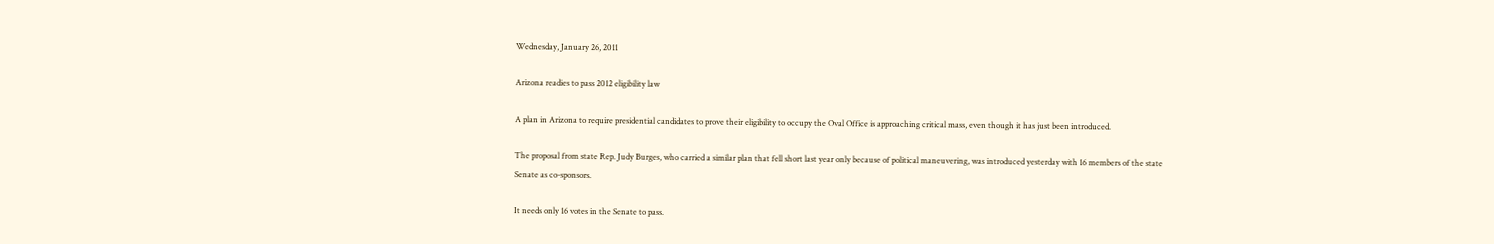Wednesday, January 26, 2011

Arizona readies to pass 2012 eligibility law

A plan in Arizona to require presidential candidates to prove their eligibility to occupy the Oval Office is approaching critical mass, even though it has just been introduced.

The proposal from state Rep. Judy Burges, who carried a similar plan that fell short last year only because of political maneuvering, was introduced yesterday with 16 members of the state Senate as co-sponsors.

It needs only 16 votes in the Senate to pass.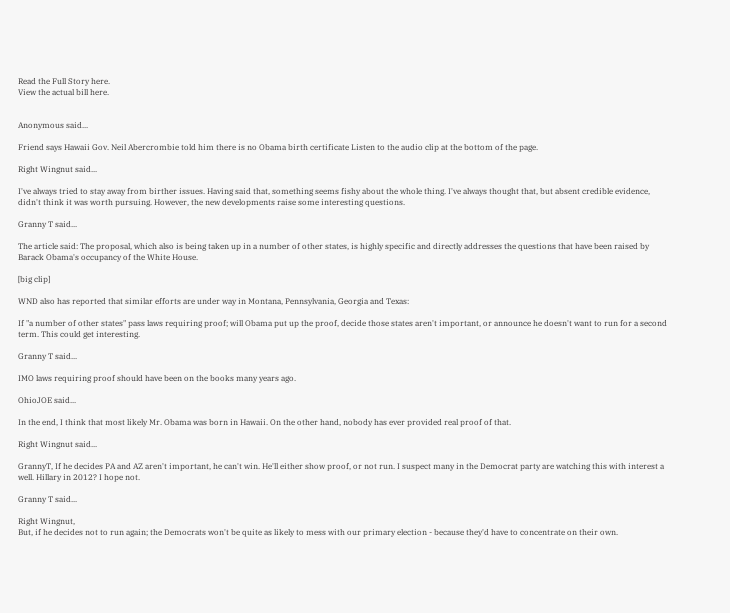Read the Full Story here.
View the actual bill here.


Anonymous said...

Friend says Hawaii Gov. Neil Abercrombie told him there is no Obama birth certificate Listen to the audio clip at the bottom of the page.

Right Wingnut said...

I've always tried to stay away from birther issues. Having said that, something seems fishy about the whole thing. I've always thought that, but absent credible evidence, didn't think it was worth pursuing. However, the new developments raise some interesting questions.

Granny T said...

The article said: The proposal, which also is being taken up in a number of other states, is highly specific and directly addresses the questions that have been raised by Barack Obama's occupancy of the White House.

[big clip]

WND also has reported that similar efforts are under way in Montana, Pennsylvania, Georgia and Texas:

If "a number of other states" pass laws requiring proof; will Obama put up the proof, decide those states aren't important, or announce he doesn't want to run for a second term. This could get interesting.

Granny T said...

IMO laws requiring proof should have been on the books many years ago.

OhioJOE said...

In the end, I think that most likely Mr. Obama was born in Hawaii. On the other hand, nobody has ever provided real proof of that.

Right Wingnut said...

GrannyT, If he decides PA and AZ aren't important, he can't win. He'll either show proof, or not run. I suspect many in the Democrat party are watching this with interest a well. Hillary in 2012? I hope not.

Granny T said...

Right Wingnut,
But, if he decides not to run again; the Democrats won't be quite as likely to mess with our primary election - because they'd have to concentrate on their own.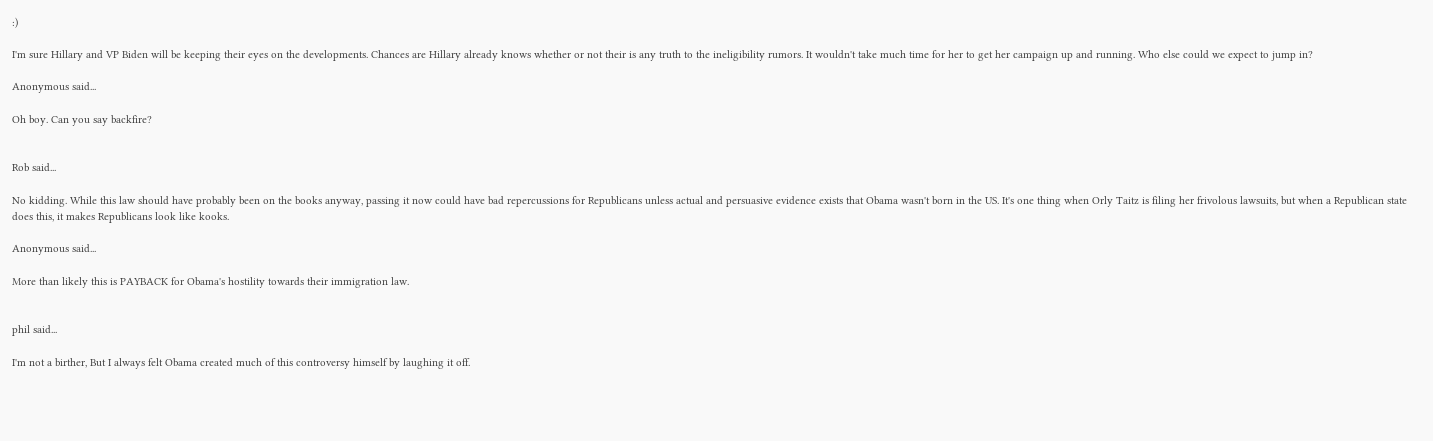:)

I'm sure Hillary and VP Biden will be keeping their eyes on the developments. Chances are Hillary already knows whether or not their is any truth to the ineligibility rumors. It wouldn't take much time for her to get her campaign up and running. Who else could we expect to jump in?

Anonymous said...

Oh boy. Can you say backfire?


Rob said...

No kidding. While this law should have probably been on the books anyway, passing it now could have bad repercussions for Republicans unless actual and persuasive evidence exists that Obama wasn't born in the US. It's one thing when Orly Taitz is filing her frivolous lawsuits, but when a Republican state does this, it makes Republicans look like kooks.

Anonymous said...

More than likely this is PAYBACK for Obama's hostility towards their immigration law.


phil said...

I'm not a birther, But I always felt Obama created much of this controversy himself by laughing it off.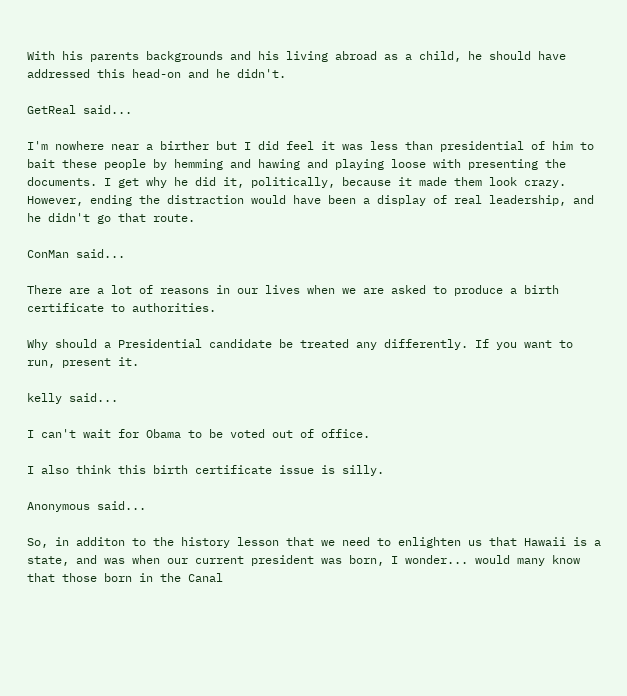With his parents backgrounds and his living abroad as a child, he should have addressed this head-on and he didn't.

GetReal said...

I'm nowhere near a birther but I did feel it was less than presidential of him to bait these people by hemming and hawing and playing loose with presenting the documents. I get why he did it, politically, because it made them look crazy. However, ending the distraction would have been a display of real leadership, and he didn't go that route.

ConMan said...

There are a lot of reasons in our lives when we are asked to produce a birth certificate to authorities.

Why should a Presidential candidate be treated any differently. If you want to run, present it.

kelly said...

I can't wait for Obama to be voted out of office.

I also think this birth certificate issue is silly.

Anonymous said...

So, in additon to the history lesson that we need to enlighten us that Hawaii is a state, and was when our current president was born, I wonder... would many know that those born in the Canal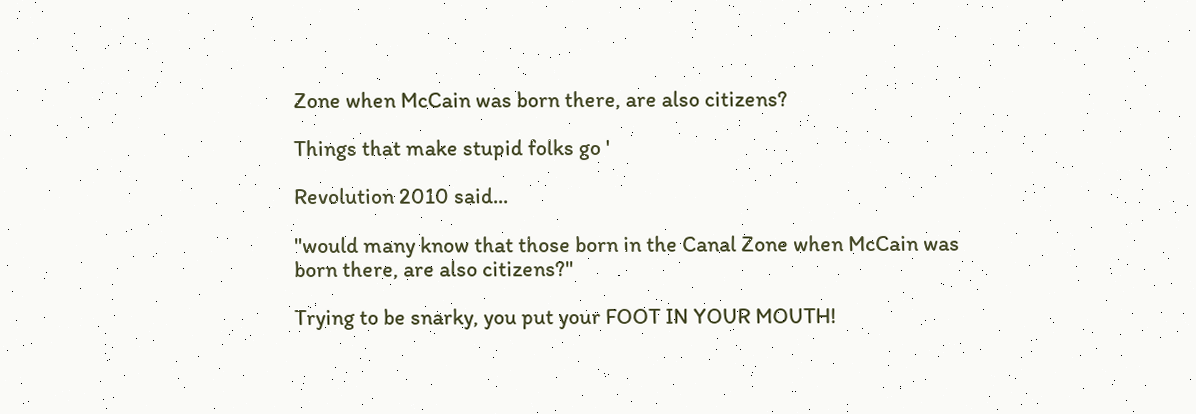Zone when McCain was born there, are also citizens?

Things that make stupid folks go '

Revolution 2010 said...

"would many know that those born in the Canal Zone when McCain was born there, are also citizens?"

Trying to be snarky, you put your FOOT IN YOUR MOUTH!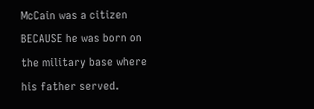McCain was a citizen BECAUSE he was born on the military base where his father served.